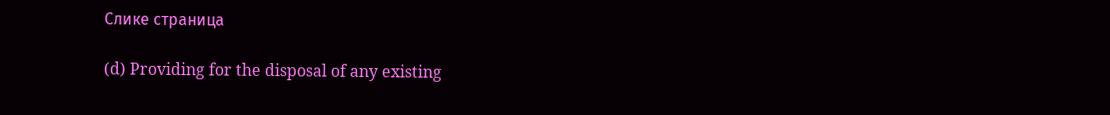Слике страница

(d) Providing for the disposal of any existing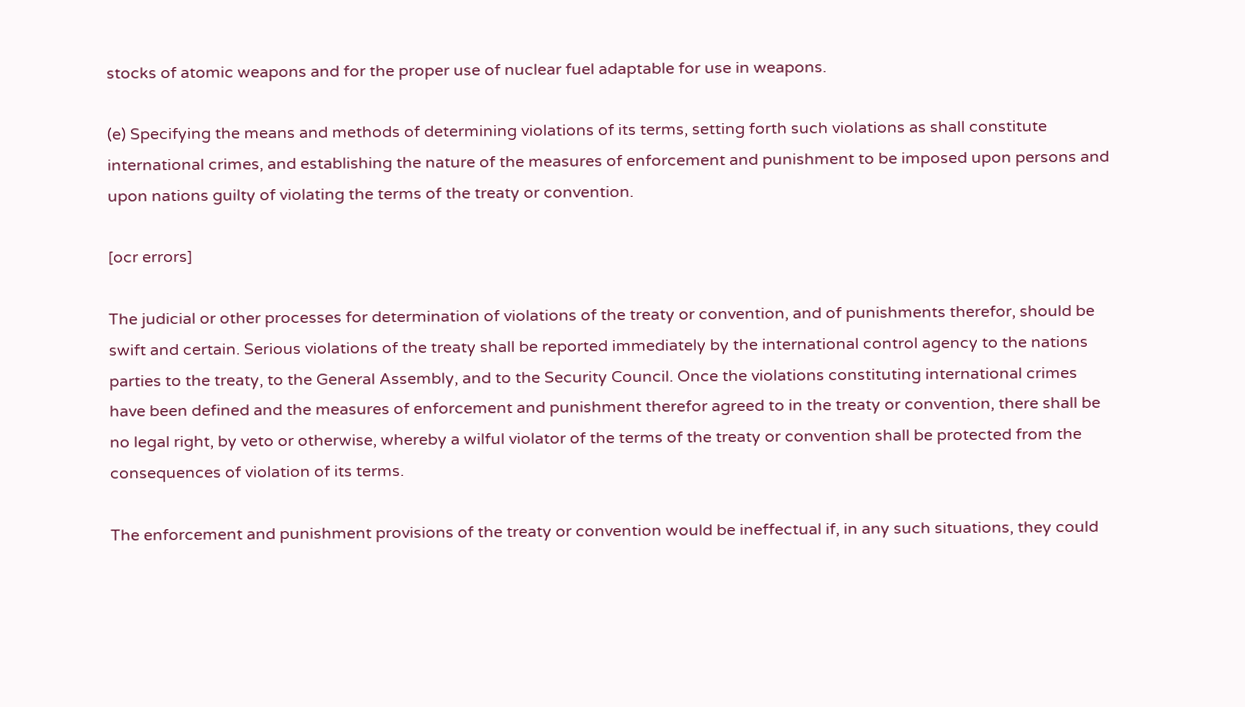stocks of atomic weapons and for the proper use of nuclear fuel adaptable for use in weapons.

(e) Specifying the means and methods of determining violations of its terms, setting forth such violations as shall constitute international crimes, and establishing the nature of the measures of enforcement and punishment to be imposed upon persons and upon nations guilty of violating the terms of the treaty or convention.

[ocr errors]

The judicial or other processes for determination of violations of the treaty or convention, and of punishments therefor, should be swift and certain. Serious violations of the treaty shall be reported immediately by the international control agency to the nations parties to the treaty, to the General Assembly, and to the Security Council. Once the violations constituting international crimes have been defined and the measures of enforcement and punishment therefor agreed to in the treaty or convention, there shall be no legal right, by veto or otherwise, whereby a wilful violator of the terms of the treaty or convention shall be protected from the consequences of violation of its terms.

The enforcement and punishment provisions of the treaty or convention would be ineffectual if, in any such situations, they could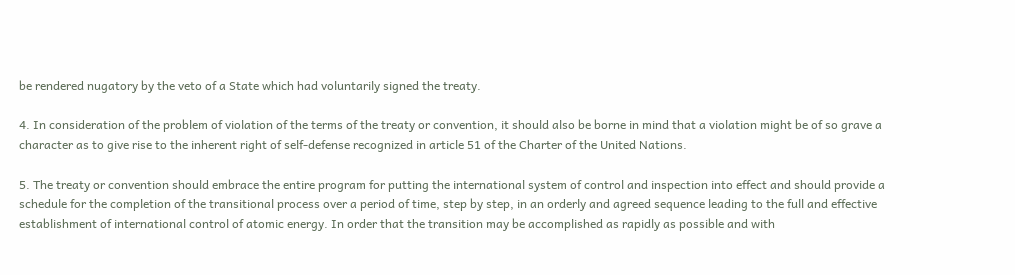be rendered nugatory by the veto of a State which had voluntarily signed the treaty.

4. In consideration of the problem of violation of the terms of the treaty or convention, it should also be borne in mind that a violation might be of so grave a character as to give rise to the inherent right of self-defense recognized in article 51 of the Charter of the United Nations.

5. The treaty or convention should embrace the entire program for putting the international system of control and inspection into effect and should provide a schedule for the completion of the transitional process over a period of time, step by step, in an orderly and agreed sequence leading to the full and effective establishment of international control of atomic energy. In order that the transition may be accomplished as rapidly as possible and with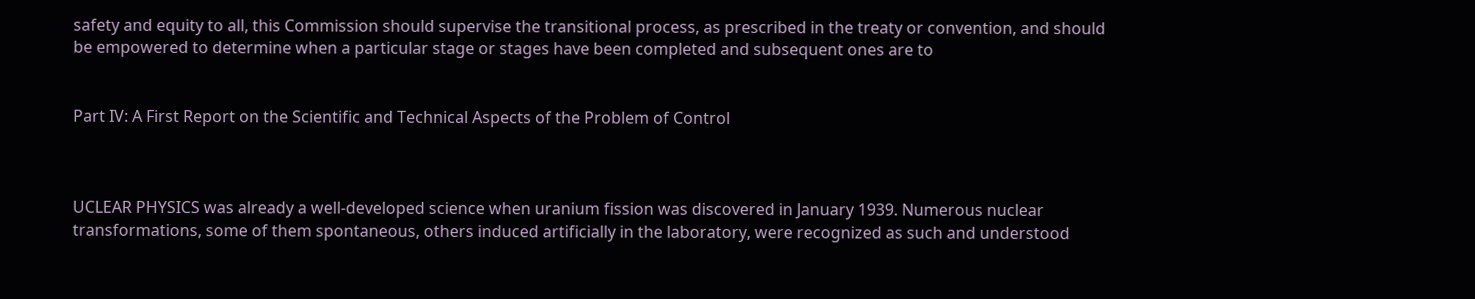safety and equity to all, this Commission should supervise the transitional process, as prescribed in the treaty or convention, and should be empowered to determine when a particular stage or stages have been completed and subsequent ones are to


Part IV: A First Report on the Scientific and Technical Aspects of the Problem of Control



UCLEAR PHYSICS was already a well-developed science when uranium fission was discovered in January 1939. Numerous nuclear transformations, some of them spontaneous, others induced artificially in the laboratory, were recognized as such and understood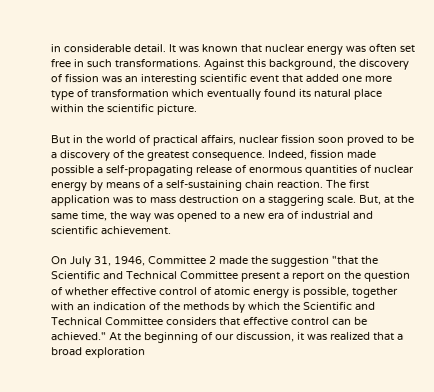in considerable detail. It was known that nuclear energy was often set free in such transformations. Against this background, the discovery of fission was an interesting scientific event that added one more type of transformation which eventually found its natural place within the scientific picture.

But in the world of practical affairs, nuclear fission soon proved to be a discovery of the greatest consequence. Indeed, fission made possible a self-propagating release of enormous quantities of nuclear energy by means of a self-sustaining chain reaction. The first application was to mass destruction on a staggering scale. But, at the same time, the way was opened to a new era of industrial and scientific achievement.

On July 31, 1946, Committee 2 made the suggestion "that the Scientific and Technical Committee present a report on the question of whether effective control of atomic energy is possible, together with an indication of the methods by which the Scientific and Technical Committee considers that effective control can be achieved." At the beginning of our discussion, it was realized that a broad exploration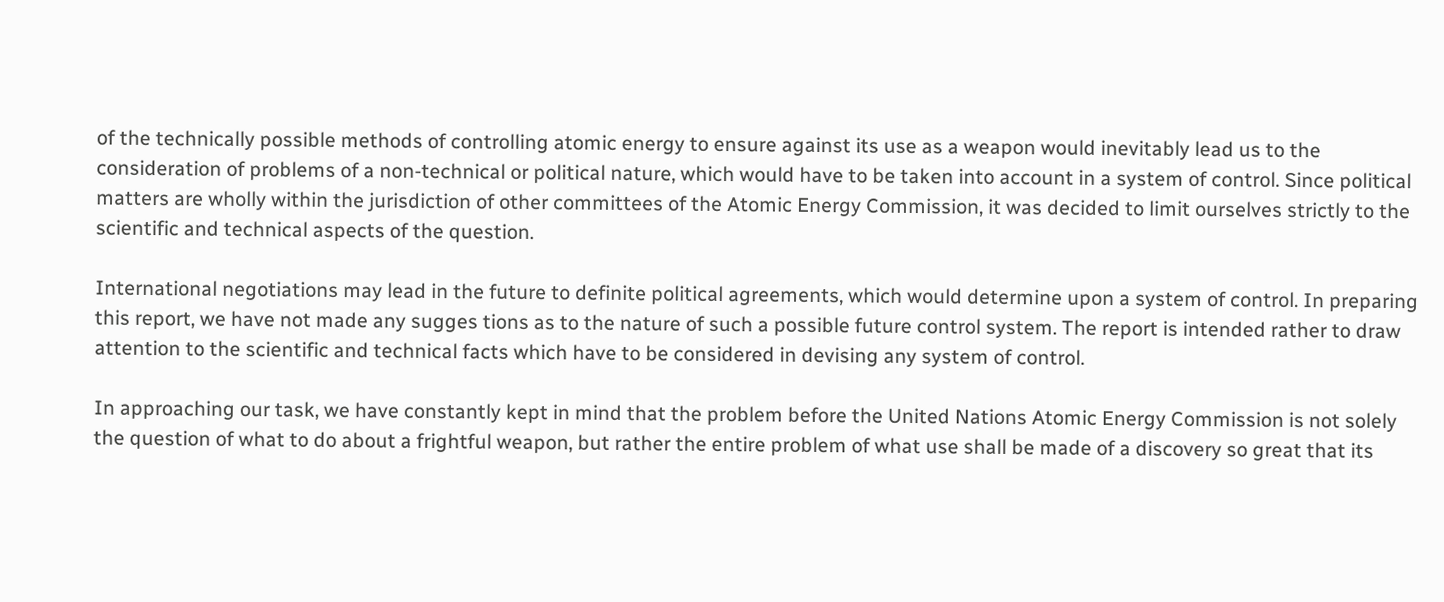of the technically possible methods of controlling atomic energy to ensure against its use as a weapon would inevitably lead us to the consideration of problems of a non-technical or political nature, which would have to be taken into account in a system of control. Since political matters are wholly within the jurisdiction of other committees of the Atomic Energy Commission, it was decided to limit ourselves strictly to the scientific and technical aspects of the question.

International negotiations may lead in the future to definite political agreements, which would determine upon a system of control. In preparing this report, we have not made any sugges tions as to the nature of such a possible future control system. The report is intended rather to draw attention to the scientific and technical facts which have to be considered in devising any system of control.

In approaching our task, we have constantly kept in mind that the problem before the United Nations Atomic Energy Commission is not solely the question of what to do about a frightful weapon, but rather the entire problem of what use shall be made of a discovery so great that its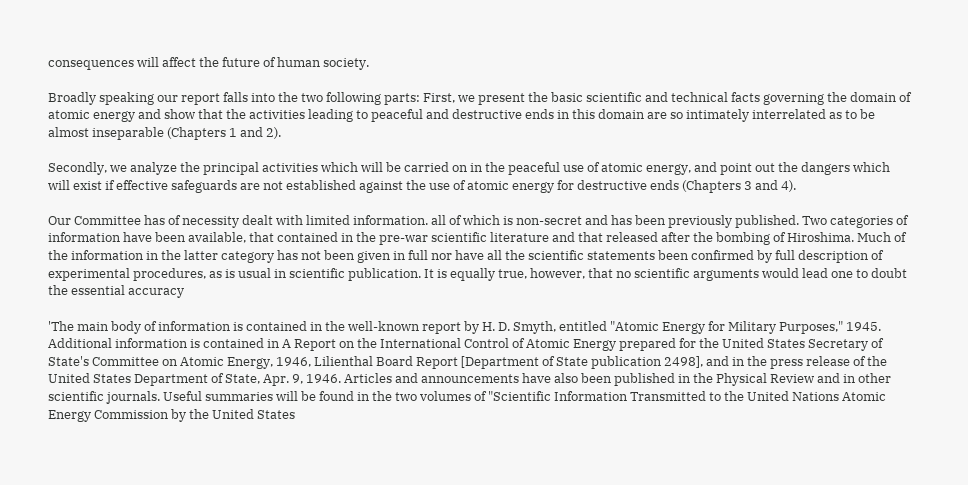consequences will affect the future of human society.

Broadly speaking our report falls into the two following parts: First, we present the basic scientific and technical facts governing the domain of atomic energy and show that the activities leading to peaceful and destructive ends in this domain are so intimately interrelated as to be almost inseparable (Chapters 1 and 2).

Secondly, we analyze the principal activities which will be carried on in the peaceful use of atomic energy, and point out the dangers which will exist if effective safeguards are not established against the use of atomic energy for destructive ends (Chapters 3 and 4).

Our Committee has of necessity dealt with limited information. all of which is non-secret and has been previously published. Two categories of information have been available, that contained in the pre-war scientific literature and that released after the bombing of Hiroshima. Much of the information in the latter category has not been given in full nor have all the scientific statements been confirmed by full description of experimental procedures, as is usual in scientific publication. It is equally true, however, that no scientific arguments would lead one to doubt the essential accuracy

'The main body of information is contained in the well-known report by H. D. Smyth, entitled "Atomic Energy for Military Purposes," 1945. Additional information is contained in A Report on the International Control of Atomic Energy prepared for the United States Secretary of State's Committee on Atomic Energy, 1946, Lilienthal Board Report [Department of State publication 2498], and in the press release of the United States Department of State, Apr. 9, 1946. Articles and announcements have also been published in the Physical Review and in other scientific journals. Useful summaries will be found in the two volumes of "Scientific Information Transmitted to the United Nations Atomic Energy Commission by the United States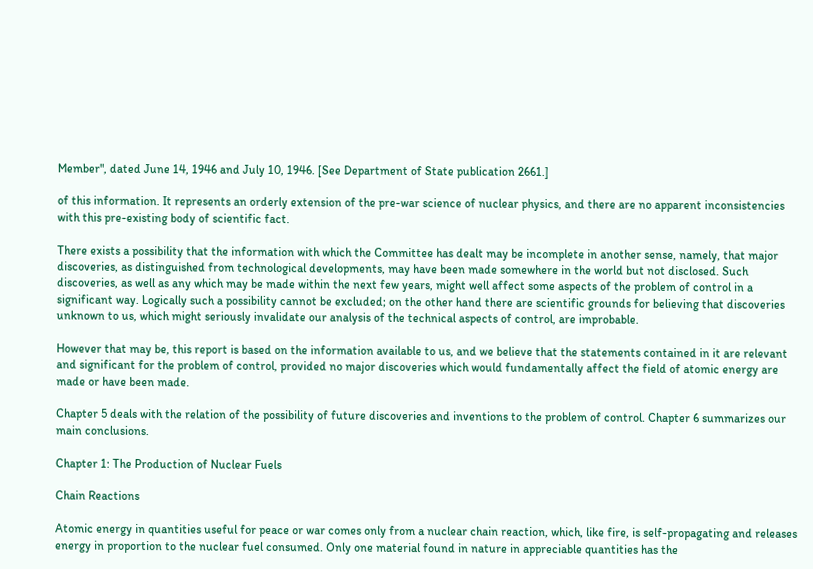Member", dated June 14, 1946 and July 10, 1946. [See Department of State publication 2661.]

of this information. It represents an orderly extension of the pre-war science of nuclear physics, and there are no apparent inconsistencies with this pre-existing body of scientific fact.

There exists a possibility that the information with which the Committee has dealt may be incomplete in another sense, namely, that major discoveries, as distinguished from technological developments, may have been made somewhere in the world but not disclosed. Such discoveries, as well as any which may be made within the next few years, might well affect some aspects of the problem of control in a significant way. Logically such a possibility cannot be excluded; on the other hand there are scientific grounds for believing that discoveries unknown to us, which might seriously invalidate our analysis of the technical aspects of control, are improbable.

However that may be, this report is based on the information available to us, and we believe that the statements contained in it are relevant and significant for the problem of control, provided no major discoveries which would fundamentally affect the field of atomic energy are made or have been made.

Chapter 5 deals with the relation of the possibility of future discoveries and inventions to the problem of control. Chapter 6 summarizes our main conclusions.

Chapter 1: The Production of Nuclear Fuels

Chain Reactions

Atomic energy in quantities useful for peace or war comes only from a nuclear chain reaction, which, like fire, is self-propagating and releases energy in proportion to the nuclear fuel consumed. Only one material found in nature in appreciable quantities has the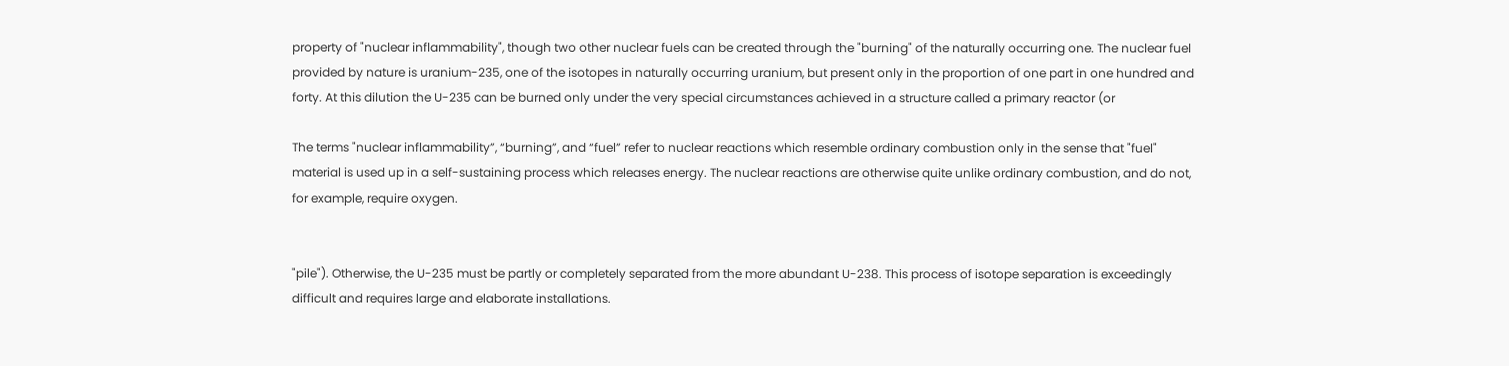property of "nuclear inflammability", though two other nuclear fuels can be created through the "burning" of the naturally occurring one. The nuclear fuel provided by nature is uranium-235, one of the isotopes in naturally occurring uranium, but present only in the proportion of one part in one hundred and forty. At this dilution the U-235 can be burned only under the very special circumstances achieved in a structure called a primary reactor (or

The terms "nuclear inflammability”, “burning”, and “fuel” refer to nuclear reactions which resemble ordinary combustion only in the sense that "fuel" material is used up in a self-sustaining process which releases energy. The nuclear reactions are otherwise quite unlike ordinary combustion, and do not, for example, require oxygen.


"pile"). Otherwise, the U-235 must be partly or completely separated from the more abundant U-238. This process of isotope separation is exceedingly difficult and requires large and elaborate installations.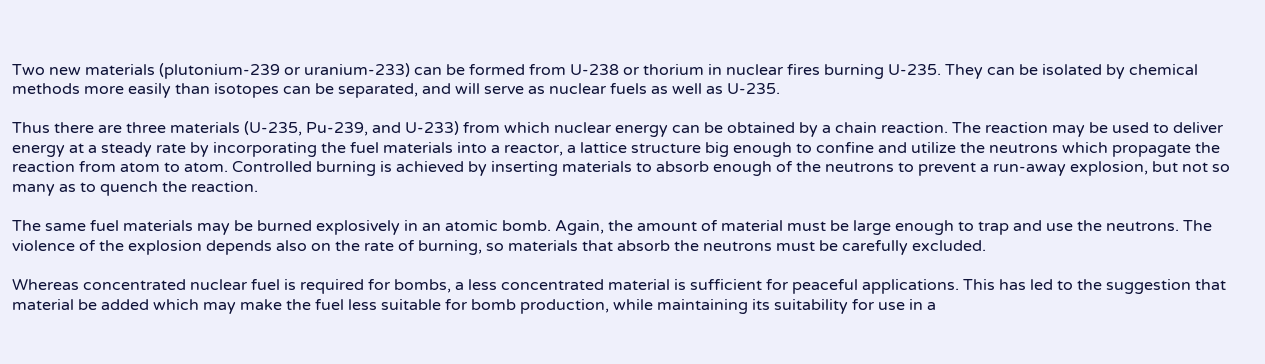Two new materials (plutonium-239 or uranium-233) can be formed from U-238 or thorium in nuclear fires burning U-235. They can be isolated by chemical methods more easily than isotopes can be separated, and will serve as nuclear fuels as well as U-235.

Thus there are three materials (U-235, Pu-239, and U-233) from which nuclear energy can be obtained by a chain reaction. The reaction may be used to deliver energy at a steady rate by incorporating the fuel materials into a reactor, a lattice structure big enough to confine and utilize the neutrons which propagate the reaction from atom to atom. Controlled burning is achieved by inserting materials to absorb enough of the neutrons to prevent a run-away explosion, but not so many as to quench the reaction.

The same fuel materials may be burned explosively in an atomic bomb. Again, the amount of material must be large enough to trap and use the neutrons. The violence of the explosion depends also on the rate of burning, so materials that absorb the neutrons must be carefully excluded.

Whereas concentrated nuclear fuel is required for bombs, a less concentrated material is sufficient for peaceful applications. This has led to the suggestion that material be added which may make the fuel less suitable for bomb production, while maintaining its suitability for use in a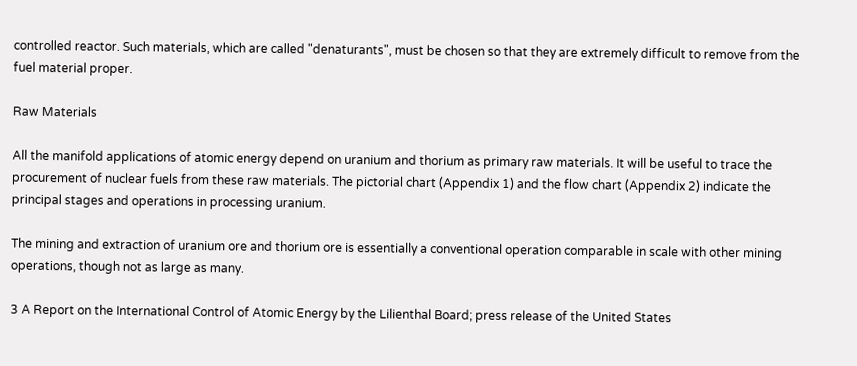controlled reactor. Such materials, which are called "denaturants", must be chosen so that they are extremely difficult to remove from the fuel material proper.

Raw Materials

All the manifold applications of atomic energy depend on uranium and thorium as primary raw materials. It will be useful to trace the procurement of nuclear fuels from these raw materials. The pictorial chart (Appendix 1) and the flow chart (Appendix 2) indicate the principal stages and operations in processing uranium.

The mining and extraction of uranium ore and thorium ore is essentially a conventional operation comparable in scale with other mining operations, though not as large as many.

3 A Report on the International Control of Atomic Energy by the Lilienthal Board; press release of the United States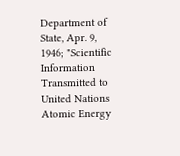Department of State, Apr. 9, 1946; "Scientific Information Transmitted to United Nations Atomic Energy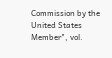Commission by the United States Member", vol.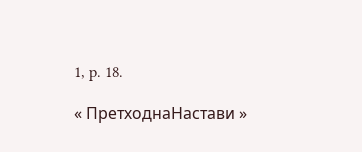1, p. 18.

« ПретходнаНастави »